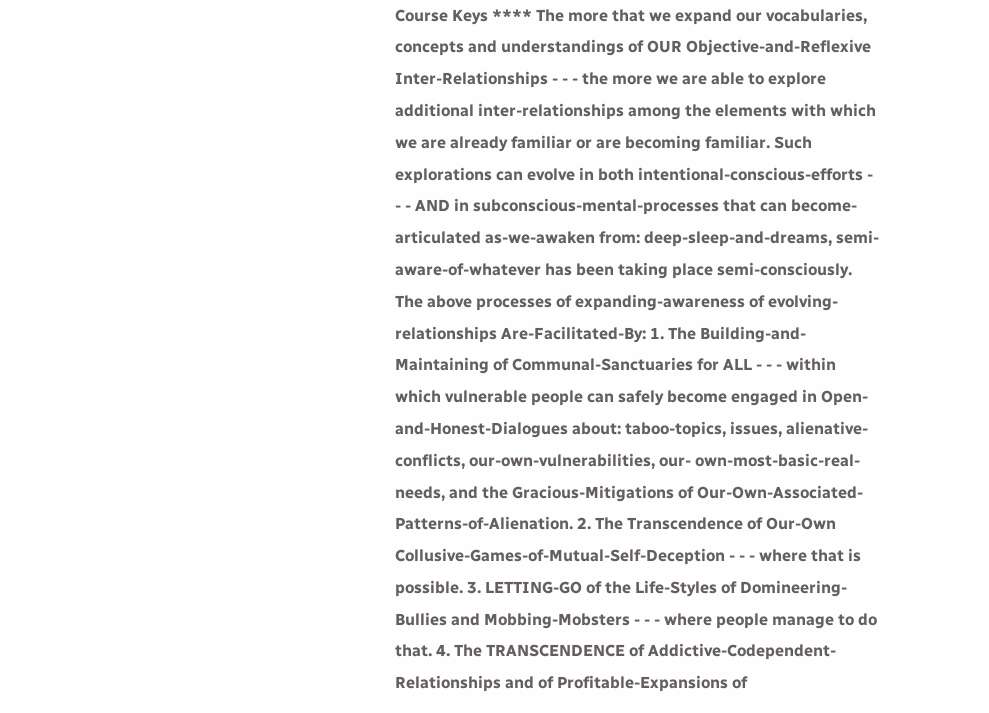Course Keys **** The more that we expand our vocabularies, concepts and understandings of OUR Objective-and-Reflexive Inter-Relationships - - - the more we are able to explore additional inter-relationships among the elements with which we are already familiar or are becoming familiar. Such explorations can evolve in both intentional-conscious-efforts - - - AND in subconscious-mental-processes that can become-articulated as-we-awaken from: deep-sleep-and-dreams, semi-aware-of-whatever has been taking place semi-consciously. The above processes of expanding-awareness of evolving-relationships Are-Facilitated-By: 1. The Building-and-Maintaining of Communal-Sanctuaries for ALL - - - within which vulnerable people can safely become engaged in Open-and-Honest-Dialogues about: taboo-topics, issues, alienative-conflicts, our-own-vulnerabilities, our- own-most-basic-real-needs, and the Gracious-Mitigations of Our-Own-Associated-Patterns-of-Alienation. 2. The Transcendence of Our-Own Collusive-Games-of-Mutual-Self-Deception - - - where that is possible. 3. LETTING-GO of the Life-Styles of Domineering-Bullies and Mobbing-Mobsters - - - where people manage to do that. 4. The TRANSCENDENCE of Addictive-Codependent-Relationships and of Profitable-Expansions of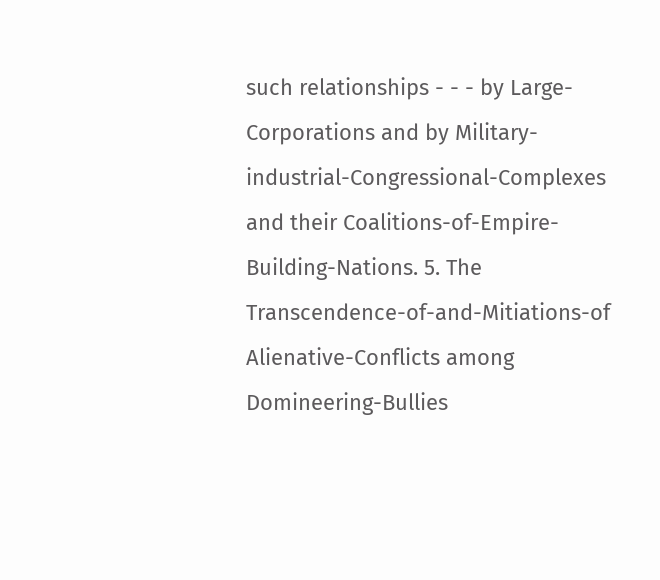such relationships - - - by Large-Corporations and by Military-industrial-Congressional-Complexes and their Coalitions-of-Empire-Building-Nations. 5. The Transcendence-of-and-Mitiations-of Alienative-Conflicts among Domineering-Bullies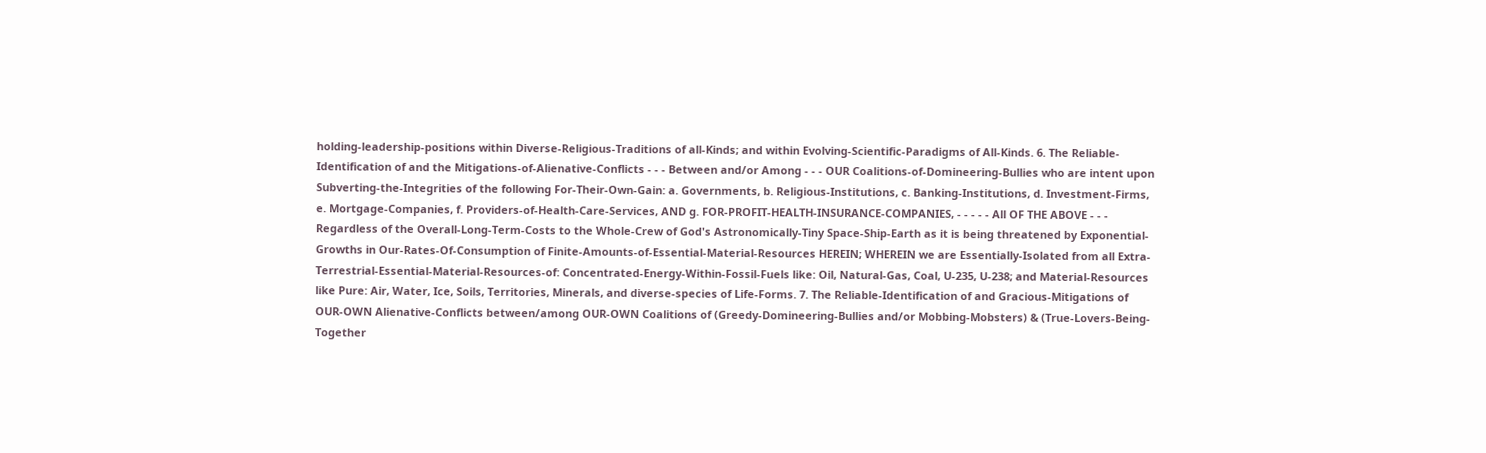holding-leadership-positions within Diverse-Religious-Traditions of all-Kinds; and within Evolving-Scientific-Paradigms of All-Kinds. 6. The Reliable-Identification of and the Mitigations-of-Alienative-Conflicts - - - Between and/or Among - - - OUR Coalitions-of-Domineering-Bullies who are intent upon Subverting-the-Integrities of the following For-Their-Own-Gain: a. Governments, b. Religious-Institutions, c. Banking-Institutions, d. Investment-Firms, e. Mortgage-Companies, f. Providers-of-Health-Care-Services, AND g. FOR-PROFIT-HEALTH-INSURANCE-COMPANIES, - - - - - All OF THE ABOVE - - - Regardless of the Overall-Long-Term-Costs to the Whole-Crew of God's Astronomically-Tiny Space-Ship-Earth as it is being threatened by Exponential-Growths in Our-Rates-Of-Consumption of Finite-Amounts-of-Essential-Material-Resources HEREIN; WHEREIN we are Essentially-Isolated from all Extra-Terrestrial-Essential-Material-Resources-of: Concentrated-Energy-Within-Fossil-Fuels like: Oil, Natural-Gas, Coal, U-235, U-238; and Material-Resources like Pure: Air, Water, Ice, Soils, Territories, Minerals, and diverse-species of Life-Forms. 7. The Reliable-Identification of and Gracious-Mitigations of OUR-OWN Alienative-Conflicts between/among OUR-OWN Coalitions of (Greedy-Domineering-Bullies and/or Mobbing-Mobsters) & (True-Lovers-Being-Together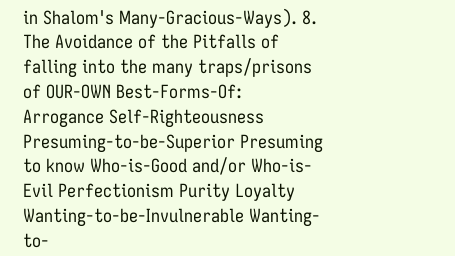in Shalom's Many-Gracious-Ways). 8. The Avoidance of the Pitfalls of falling into the many traps/prisons of OUR-OWN Best-Forms-Of: Arrogance Self-Righteousness Presuming-to-be-Superior Presuming to know Who-is-Good and/or Who-is-Evil Perfectionism Purity Loyalty Wanting-to-be-Invulnerable Wanting-to-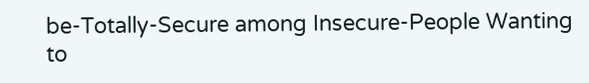be-Totally-Secure among Insecure-People Wanting to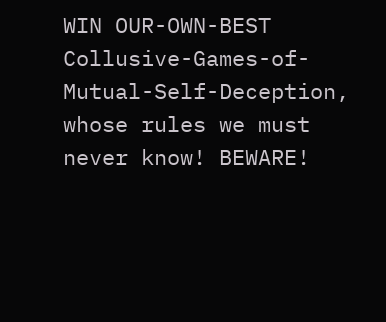WIN OUR-OWN-BEST Collusive-Games-of-Mutual-Self-Deception, whose rules we must never know! BEWARE!